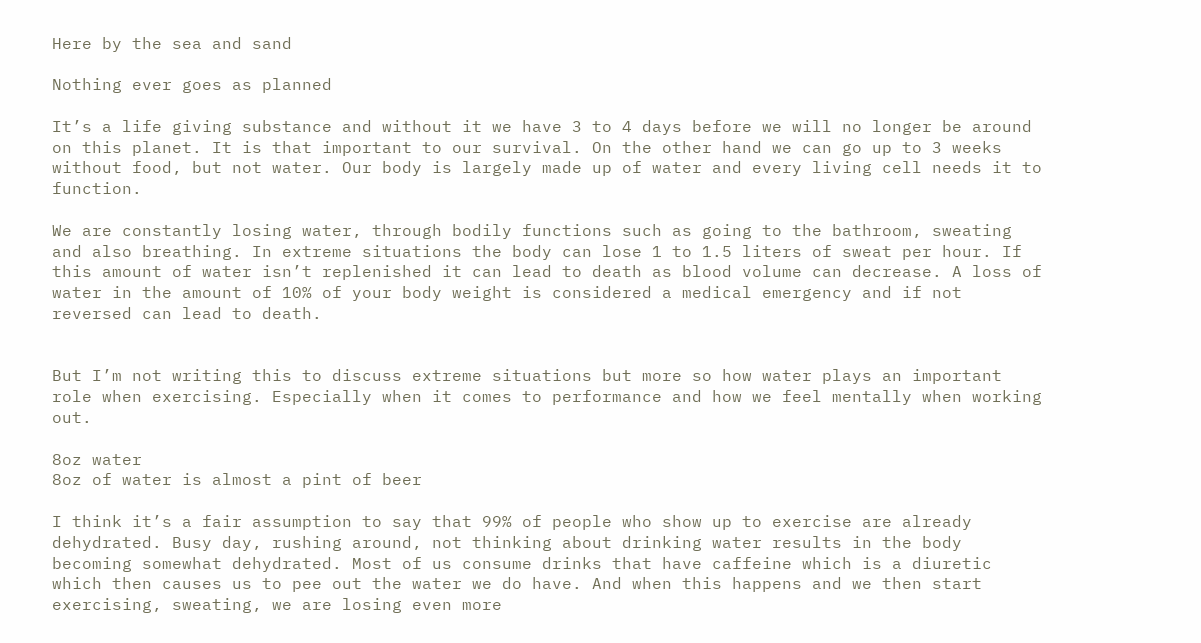Here by the sea and sand

Nothing ever goes as planned

It’s a life giving substance and without it we have 3 to 4 days before we will no longer be around on this planet. It is that important to our survival. On the other hand we can go up to 3 weeks without food, but not water. Our body is largely made up of water and every living cell needs it to function.

We are constantly losing water, through bodily functions such as going to the bathroom, sweating and also breathing. In extreme situations the body can lose 1 to 1.5 liters of sweat per hour. If this amount of water isn’t replenished it can lead to death as blood volume can decrease. A loss of water in the amount of 10% of your body weight is considered a medical emergency and if not reversed can lead to death.


But I’m not writing this to discuss extreme situations but more so how water plays an important role when exercising. Especially when it comes to performance and how we feel mentally when working out.

8oz water
8oz of water is almost a pint of beer

I think it’s a fair assumption to say that 99% of people who show up to exercise are already  dehydrated. Busy day, rushing around, not thinking about drinking water results in the body becoming somewhat dehydrated. Most of us consume drinks that have caffeine which is a diuretic which then causes us to pee out the water we do have. And when this happens and we then start exercising, sweating, we are losing even more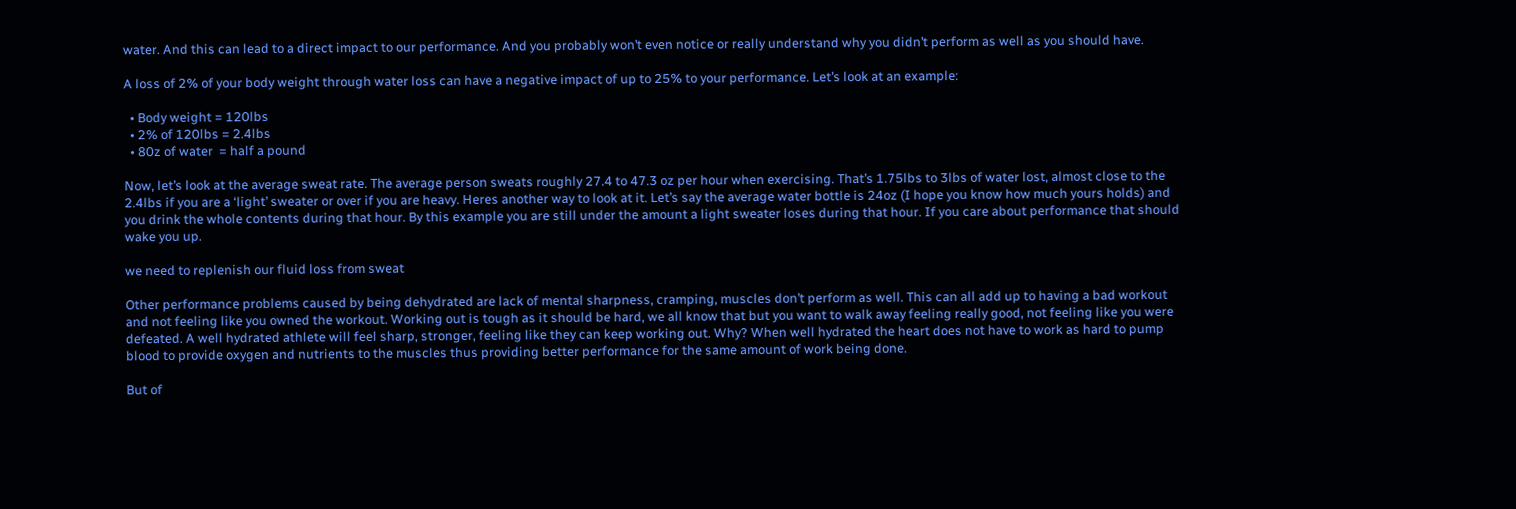water. And this can lead to a direct impact to our performance. And you probably won’t even notice or really understand why you didn’t perform as well as you should have.

A loss of 2% of your body weight through water loss can have a negative impact of up to 25% to your performance. Let’s look at an example:

  • Body weight = 120lbs
  • 2% of 120lbs = 2.4lbs
  • 80z of water  = half a pound

Now, let’s look at the average sweat rate. The average person sweats roughly 27.4 to 47.3 oz per hour when exercising. That’s 1.75lbs to 3lbs of water lost, almost close to the 2.4lbs if you are a ‘light’ sweater or over if you are heavy. Heres another way to look at it. Let’s say the average water bottle is 24oz (I hope you know how much yours holds) and you drink the whole contents during that hour. By this example you are still under the amount a light sweater loses during that hour. If you care about performance that should wake you up.

we need to replenish our fluid loss from sweat

Other performance problems caused by being dehydrated are lack of mental sharpness, cramping, muscles don’t perform as well. This can all add up to having a bad workout and not feeling like you owned the workout. Working out is tough as it should be hard, we all know that but you want to walk away feeling really good, not feeling like you were defeated. A well hydrated athlete will feel sharp, stronger, feeling like they can keep working out. Why? When well hydrated the heart does not have to work as hard to pump blood to provide oxygen and nutrients to the muscles thus providing better performance for the same amount of work being done.

But of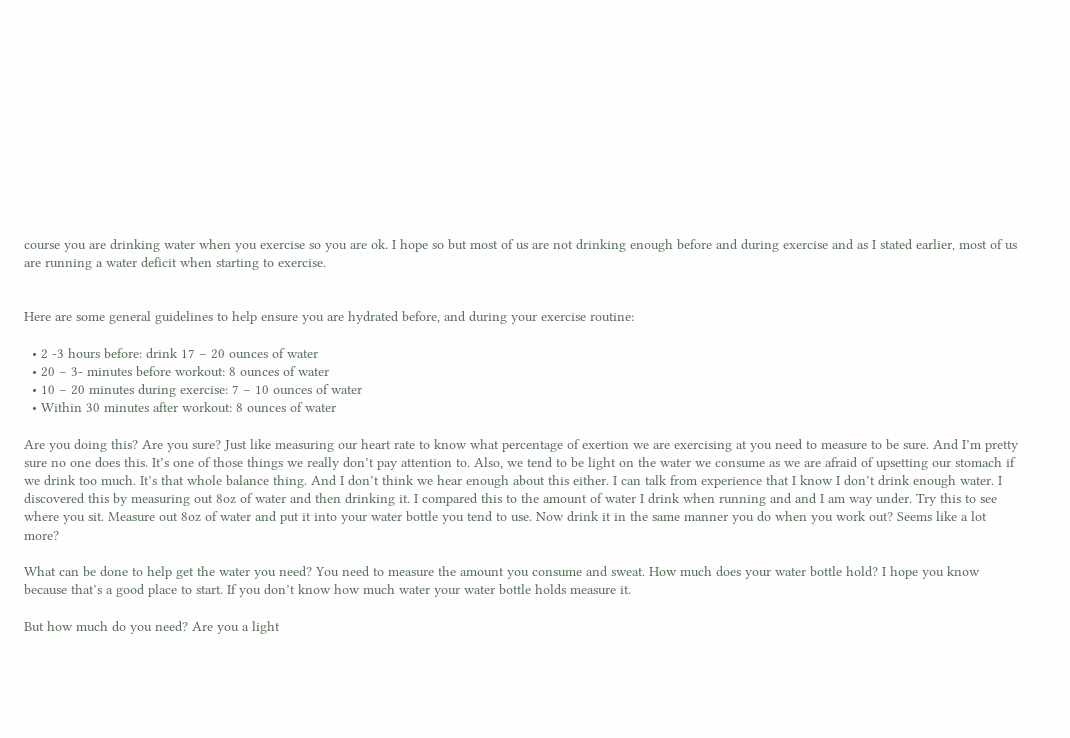course you are drinking water when you exercise so you are ok. I hope so but most of us are not drinking enough before and during exercise and as I stated earlier, most of us are running a water deficit when starting to exercise.


Here are some general guidelines to help ensure you are hydrated before, and during your exercise routine:

  • 2 -3 hours before: drink 17 – 20 ounces of water
  • 20 – 3- minutes before workout: 8 ounces of water
  • 10 – 20 minutes during exercise: 7 – 10 ounces of water
  • Within 30 minutes after workout: 8 ounces of water

Are you doing this? Are you sure? Just like measuring our heart rate to know what percentage of exertion we are exercising at you need to measure to be sure. And I’m pretty sure no one does this. It’s one of those things we really don’t pay attention to. Also, we tend to be light on the water we consume as we are afraid of upsetting our stomach if we drink too much. It’s that whole balance thing. And I don’t think we hear enough about this either. I can talk from experience that I know I don’t drink enough water. I discovered this by measuring out 8oz of water and then drinking it. I compared this to the amount of water I drink when running and and I am way under. Try this to see where you sit. Measure out 8oz of water and put it into your water bottle you tend to use. Now drink it in the same manner you do when you work out? Seems like a lot more?

What can be done to help get the water you need? You need to measure the amount you consume and sweat. How much does your water bottle hold? I hope you know because that’s a good place to start. If you don’t know how much water your water bottle holds measure it.

But how much do you need? Are you a light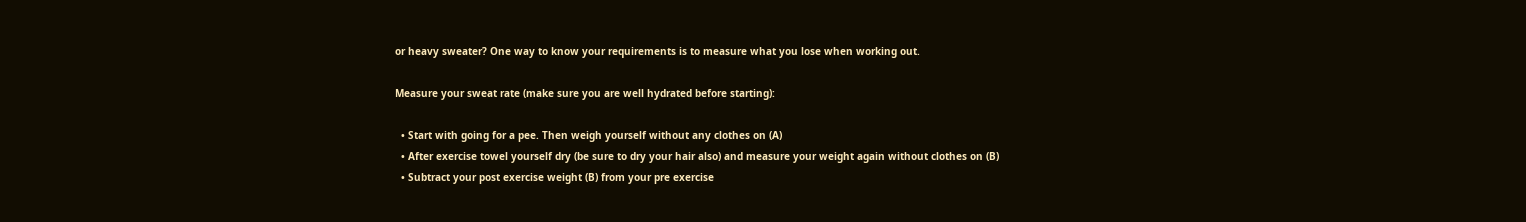or heavy sweater? One way to know your requirements is to measure what you lose when working out.

Measure your sweat rate (make sure you are well hydrated before starting):

  • Start with going for a pee. Then weigh yourself without any clothes on (A)
  • After exercise towel yourself dry (be sure to dry your hair also) and measure your weight again without clothes on (B)
  • Subtract your post exercise weight (B) from your pre exercise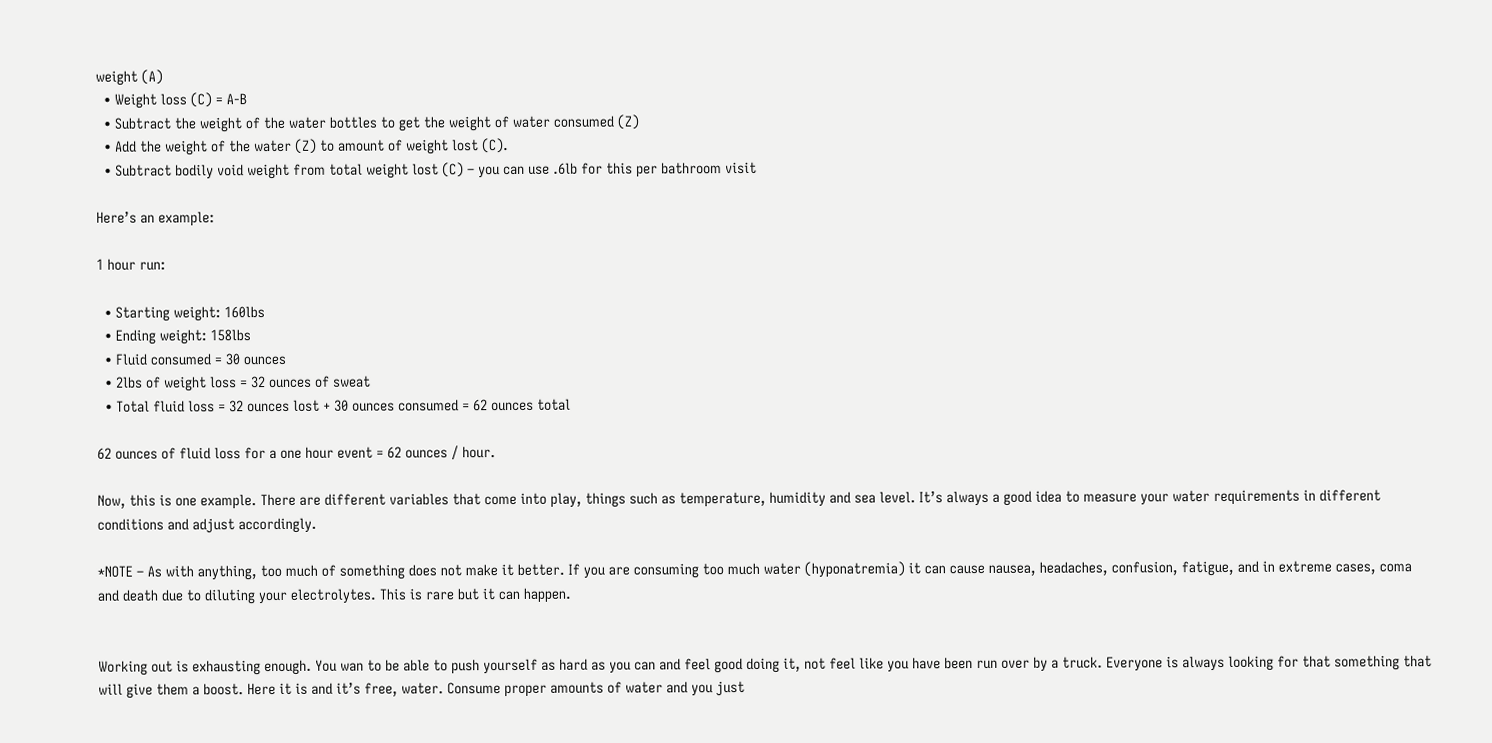weight (A)
  • Weight loss (C) = A-B
  • Subtract the weight of the water bottles to get the weight of water consumed (Z)
  • Add the weight of the water (Z) to amount of weight lost (C).
  • Subtract bodily void weight from total weight lost (C) – you can use .6lb for this per bathroom visit

Here’s an example:

1 hour run:

  • Starting weight: 160lbs
  • Ending weight: 158lbs
  • Fluid consumed = 30 ounces
  • 2lbs of weight loss = 32 ounces of sweat
  • Total fluid loss = 32 ounces lost + 30 ounces consumed = 62 ounces total

62 ounces of fluid loss for a one hour event = 62 ounces / hour.

Now, this is one example. There are different variables that come into play, things such as temperature, humidity and sea level. It’s always a good idea to measure your water requirements in different conditions and adjust accordingly.

*NOTE – As with anything, too much of something does not make it better. If you are consuming too much water (hyponatremia) it can cause nausea, headaches, confusion, fatigue, and in extreme cases, coma and death due to diluting your electrolytes. This is rare but it can happen.


Working out is exhausting enough. You wan to be able to push yourself as hard as you can and feel good doing it, not feel like you have been run over by a truck. Everyone is always looking for that something that will give them a boost. Here it is and it’s free, water. Consume proper amounts of water and you just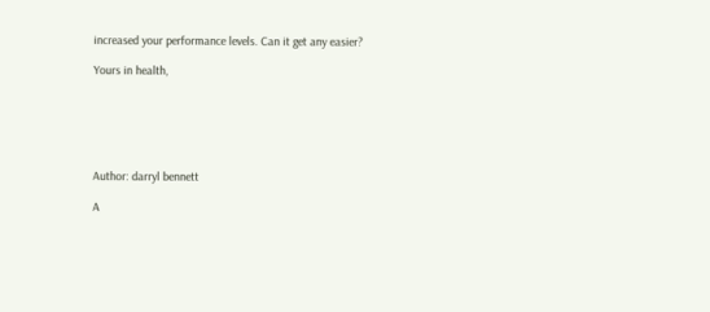increased your performance levels. Can it get any easier?

Yours in health,






Author: darryl bennett

A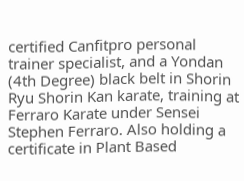certified Canfitpro personal trainer specialist, and a Yondan (4th Degree) black belt in Shorin Ryu Shorin Kan karate, training at Ferraro Karate under Sensei Stephen Ferraro. Also holding a certificate in Plant Based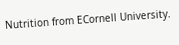Nutrition from ECornell University.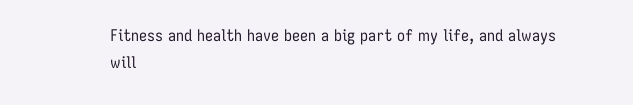Fitness and health have been a big part of my life, and always will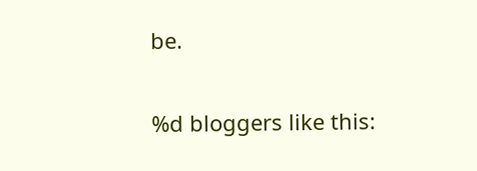be.

%d bloggers like this: